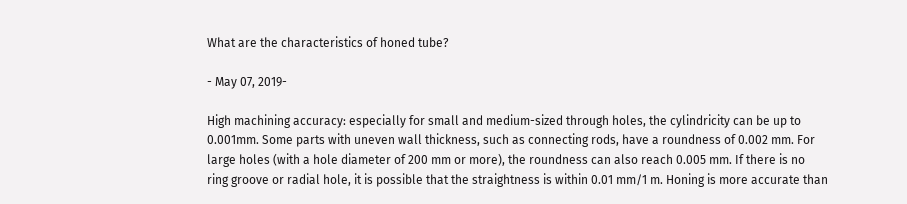What are the characteristics of honed tube?

- May 07, 2019-

High machining accuracy: especially for small and medium-sized through holes, the cylindricity can be up to 0.001mm. Some parts with uneven wall thickness, such as connecting rods, have a roundness of 0.002 mm. For large holes (with a hole diameter of 200 mm or more), the roundness can also reach 0.005 mm. If there is no ring groove or radial hole, it is possible that the straightness is within 0.01 mm/1 m. Honing is more accurate than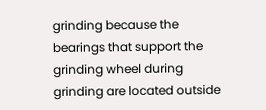grinding because the bearings that support the grinding wheel during grinding are located outside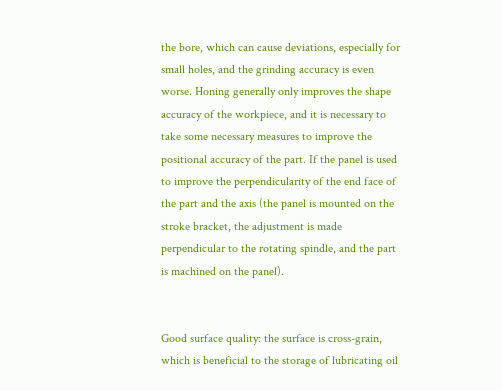the bore, which can cause deviations, especially for small holes, and the grinding accuracy is even worse. Honing generally only improves the shape accuracy of the workpiece, and it is necessary to take some necessary measures to improve the positional accuracy of the part. If the panel is used to improve the perpendicularity of the end face of the part and the axis (the panel is mounted on the stroke bracket, the adjustment is made perpendicular to the rotating spindle, and the part is machined on the panel).


Good surface quality: the surface is cross-grain, which is beneficial to the storage of lubricating oil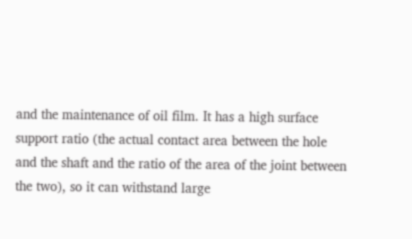and the maintenance of oil film. It has a high surface support ratio (the actual contact area between the hole and the shaft and the ratio of the area of the joint between the two), so it can withstand large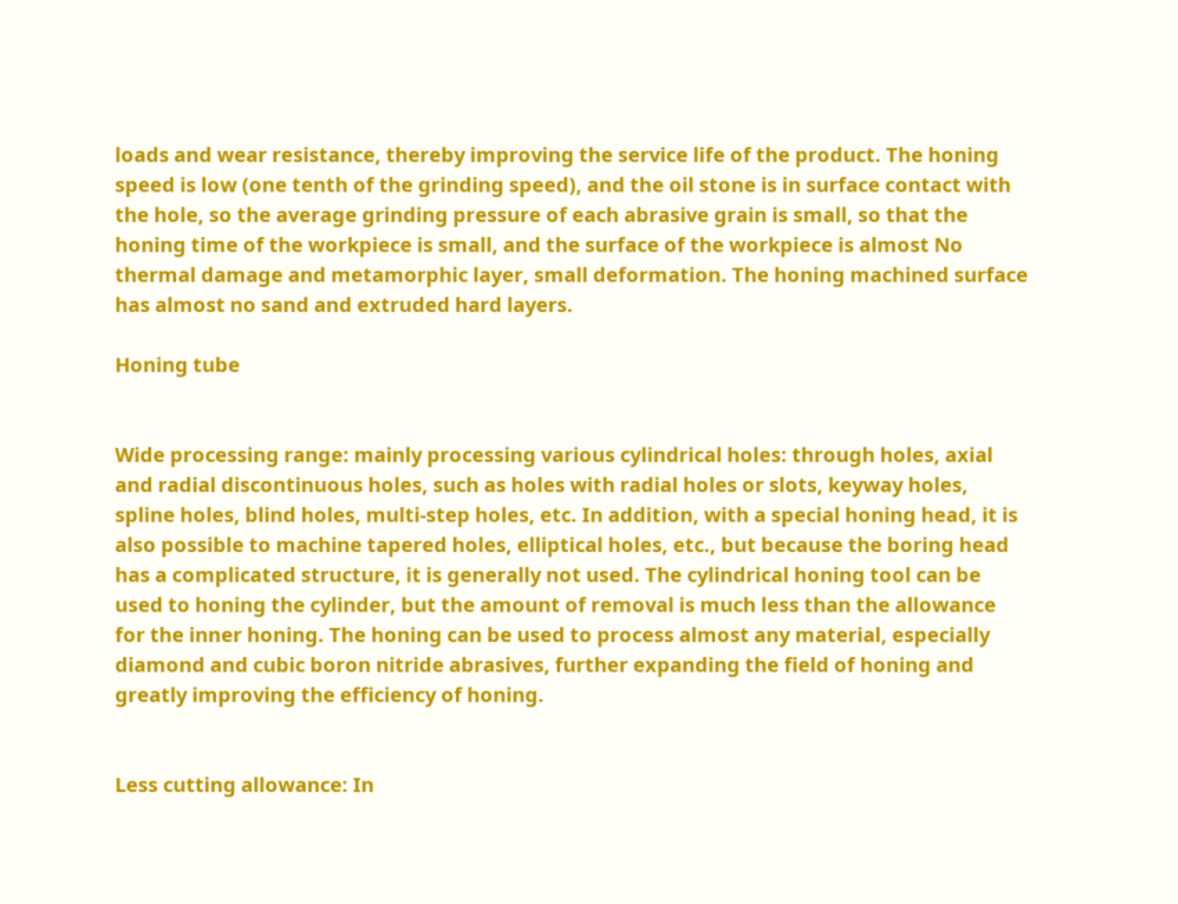loads and wear resistance, thereby improving the service life of the product. The honing speed is low (one tenth of the grinding speed), and the oil stone is in surface contact with the hole, so the average grinding pressure of each abrasive grain is small, so that the honing time of the workpiece is small, and the surface of the workpiece is almost No thermal damage and metamorphic layer, small deformation. The honing machined surface has almost no sand and extruded hard layers.

Honing tube


Wide processing range: mainly processing various cylindrical holes: through holes, axial and radial discontinuous holes, such as holes with radial holes or slots, keyway holes, spline holes, blind holes, multi-step holes, etc. In addition, with a special honing head, it is also possible to machine tapered holes, elliptical holes, etc., but because the boring head has a complicated structure, it is generally not used. The cylindrical honing tool can be used to honing the cylinder, but the amount of removal is much less than the allowance for the inner honing. The honing can be used to process almost any material, especially diamond and cubic boron nitride abrasives, further expanding the field of honing and greatly improving the efficiency of honing.


Less cutting allowance: In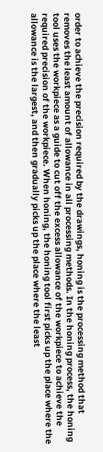order to achieve the precision required by the drawings, honing is the processing method that removes the least amount of allowance in all processing methods. In the honing process, the honing tool uses the workpiece as a guide to cut off the excess allowance of the workpiece to achieve the required precision of the workpiece. When honing, the honing tool first picks up the place where the allowance is the largest, and then gradually picks up the place where the least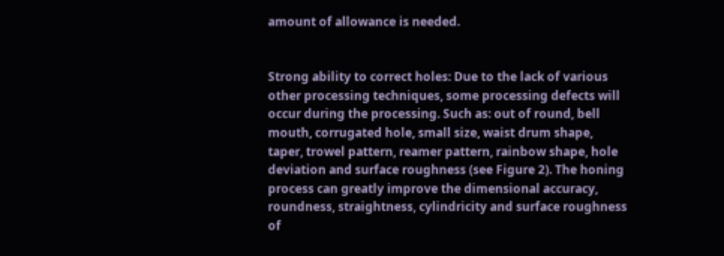amount of allowance is needed.


Strong ability to correct holes: Due to the lack of various other processing techniques, some processing defects will occur during the processing. Such as: out of round, bell mouth, corrugated hole, small size, waist drum shape, taper, trowel pattern, reamer pattern, rainbow shape, hole deviation and surface roughness (see Figure 2). The honing process can greatly improve the dimensional accuracy, roundness, straightness, cylindricity and surface roughness of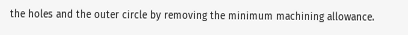the holes and the outer circle by removing the minimum machining allowance.